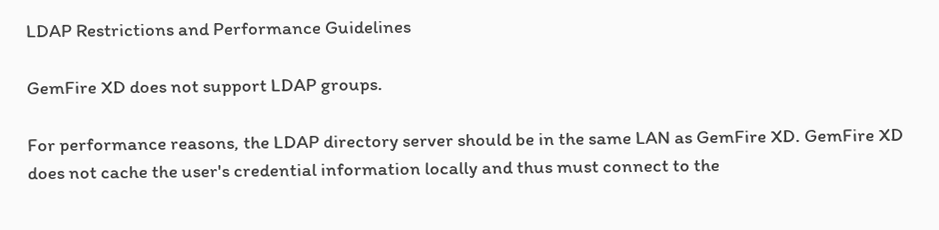LDAP Restrictions and Performance Guidelines

GemFire XD does not support LDAP groups.

For performance reasons, the LDAP directory server should be in the same LAN as GemFire XD. GemFire XD does not cache the user's credential information locally and thus must connect to the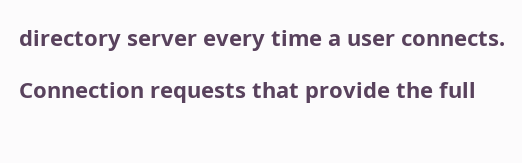directory server every time a user connects.

Connection requests that provide the full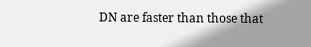DN are faster than those that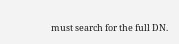must search for the full DN.